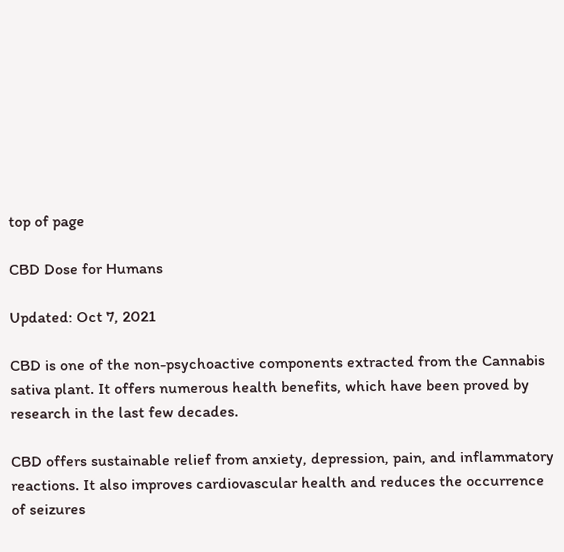top of page

CBD Dose for Humans

Updated: Oct 7, 2021

CBD is one of the non-psychoactive components extracted from the Cannabis sativa plant. It offers numerous health benefits, which have been proved by research in the last few decades.

CBD offers sustainable relief from anxiety, depression, pain, and inflammatory reactions. It also improves cardiovascular health and reduces the occurrence of seizures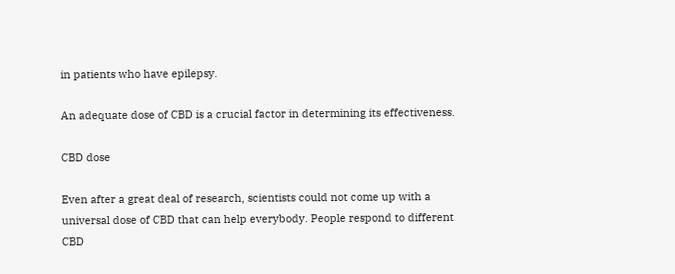in patients who have epilepsy.

An adequate dose of CBD is a crucial factor in determining its effectiveness.

CBD dose

Even after a great deal of research, scientists could not come up with a universal dose of CBD that can help everybody. People respond to different CBD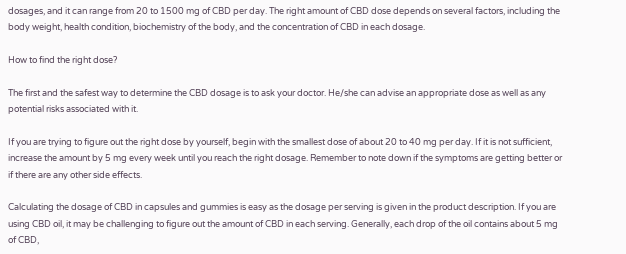dosages, and it can range from 20 to 1500 mg of CBD per day. The right amount of CBD dose depends on several factors, including the body weight, health condition, biochemistry of the body, and the concentration of CBD in each dosage.

How to find the right dose?

The first and the safest way to determine the CBD dosage is to ask your doctor. He/she can advise an appropriate dose as well as any potential risks associated with it.

If you are trying to figure out the right dose by yourself, begin with the smallest dose of about 20 to 40 mg per day. If it is not sufficient, increase the amount by 5 mg every week until you reach the right dosage. Remember to note down if the symptoms are getting better or if there are any other side effects.

Calculating the dosage of CBD in capsules and gummies is easy as the dosage per serving is given in the product description. If you are using CBD oil, it may be challenging to figure out the amount of CBD in each serving. Generally, each drop of the oil contains about 5 mg of CBD,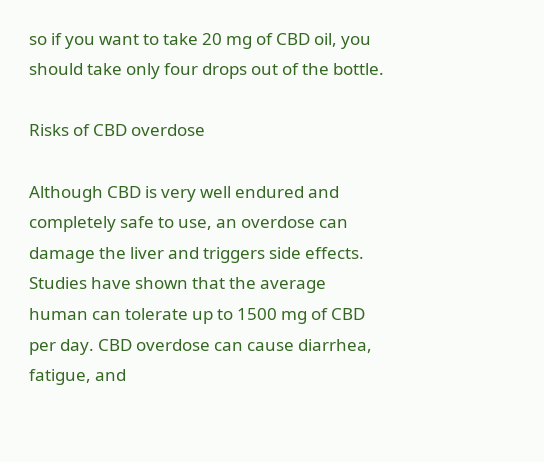so if you want to take 20 mg of CBD oil, you should take only four drops out of the bottle.

Risks of CBD overdose

Although CBD is very well endured and completely safe to use, an overdose can damage the liver and triggers side effects. Studies have shown that the average human can tolerate up to 1500 mg of CBD per day. CBD overdose can cause diarrhea, fatigue, and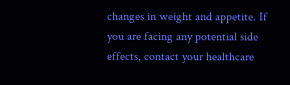changes in weight and appetite. If you are facing any potential side effects, contact your healthcare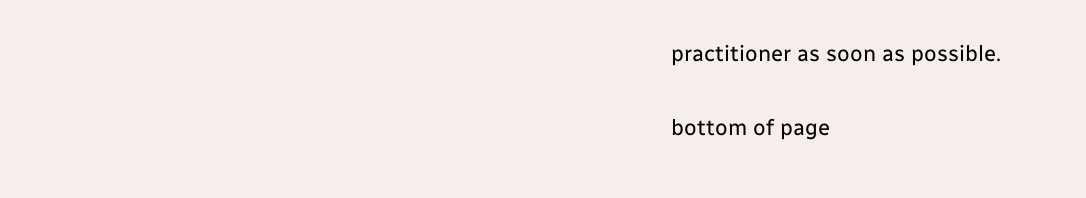practitioner as soon as possible.

bottom of page